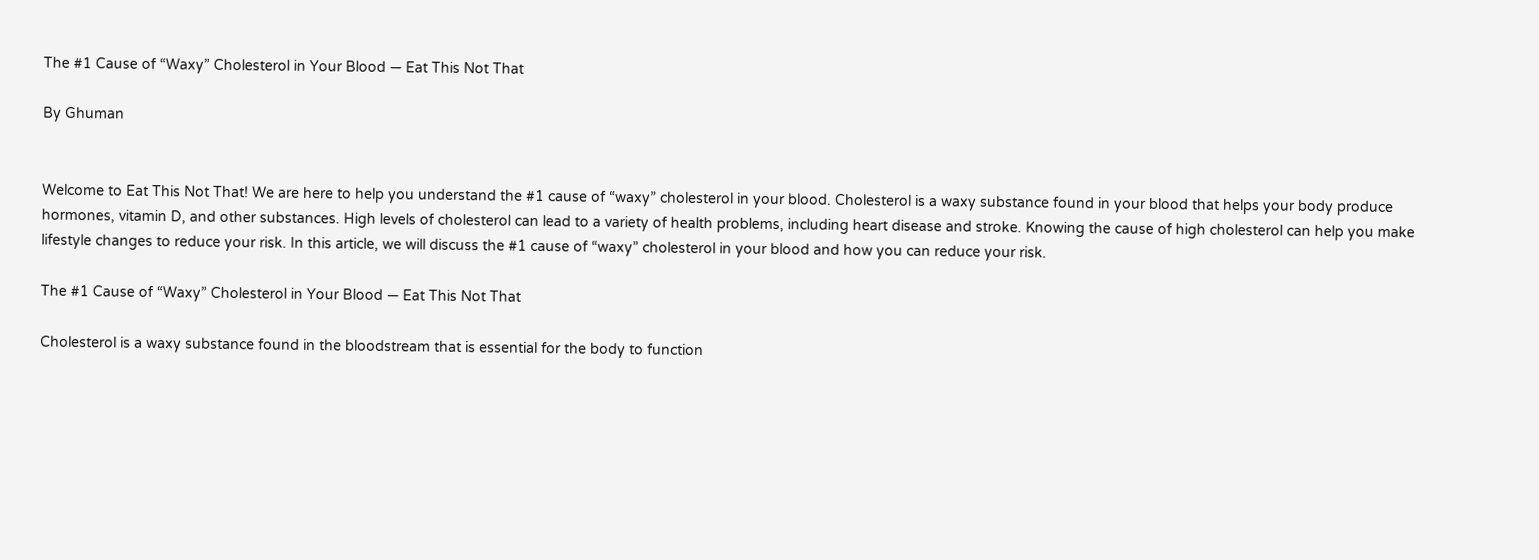The #1 Cause of “Waxy” Cholesterol in Your Blood — Eat This Not That

By Ghuman


Welcome to Eat This Not That! We are here to help you understand the #1 cause of “waxy” cholesterol in your blood. Cholesterol is a waxy substance found in your blood that helps your body produce hormones, vitamin D, and other substances. High levels of cholesterol can lead to a variety of health problems, including heart disease and stroke. Knowing the cause of high cholesterol can help you make lifestyle changes to reduce your risk. In this article, we will discuss the #1 cause of “waxy” cholesterol in your blood and how you can reduce your risk.

The #1 Cause of “Waxy” Cholesterol in Your Blood — Eat This Not That

Cholesterol is a waxy substance found in the bloodstream that is essential for the body to function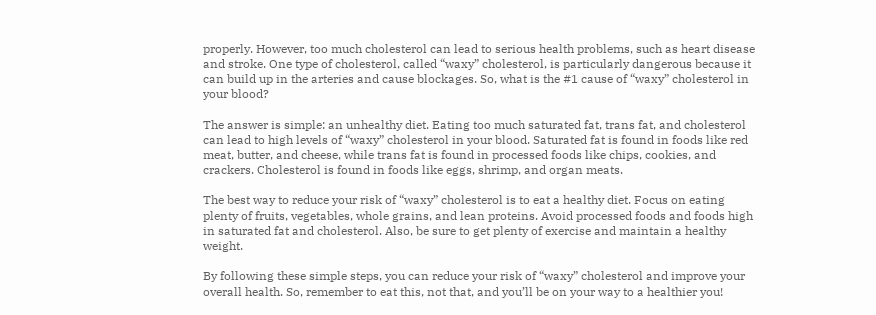properly. However, too much cholesterol can lead to serious health problems, such as heart disease and stroke. One type of cholesterol, called “waxy” cholesterol, is particularly dangerous because it can build up in the arteries and cause blockages. So, what is the #1 cause of “waxy” cholesterol in your blood?

The answer is simple: an unhealthy diet. Eating too much saturated fat, trans fat, and cholesterol can lead to high levels of “waxy” cholesterol in your blood. Saturated fat is found in foods like red meat, butter, and cheese, while trans fat is found in processed foods like chips, cookies, and crackers. Cholesterol is found in foods like eggs, shrimp, and organ meats.

The best way to reduce your risk of “waxy” cholesterol is to eat a healthy diet. Focus on eating plenty of fruits, vegetables, whole grains, and lean proteins. Avoid processed foods and foods high in saturated fat and cholesterol. Also, be sure to get plenty of exercise and maintain a healthy weight.

By following these simple steps, you can reduce your risk of “waxy” cholesterol and improve your overall health. So, remember to eat this, not that, and you’ll be on your way to a healthier you!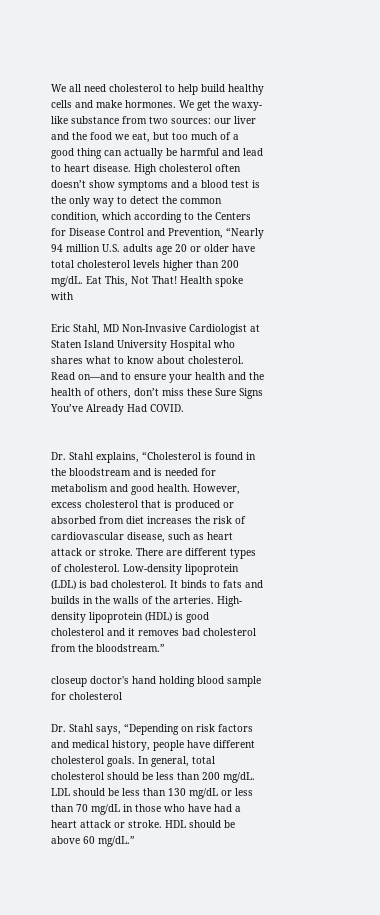We all need cholesterol to help build healthy cells and make hormones. We get the waxy-like substance from two sources: our liver and the food we eat, but too much of a good thing can actually be harmful and lead to heart disease. High cholesterol often doesn’t show symptoms and a blood test is the only way to detect the common condition, which according to the Centers for Disease Control and Prevention, “Nearly 94 million U.S. adults age 20 or older have total cholesterol levels higher than 200 mg/dL. Eat This, Not That! Health spoke with

Eric Stahl, MD Non-Invasive Cardiologist at Staten Island University Hospital who shares what to know about cholesterol. Read on—and to ensure your health and the health of others, don’t miss these Sure Signs You’ve Already Had COVID.


Dr. Stahl explains, “Cholesterol is found in the bloodstream and is needed for metabolism and good health. However, excess cholesterol that is produced or absorbed from diet increases the risk of cardiovascular disease, such as heart attack or stroke. There are different types of cholesterol. Low-density lipoprotein (LDL) is bad cholesterol. It binds to fats and builds in the walls of the arteries. High-density lipoprotein (HDL) is good cholesterol and it removes bad cholesterol from the bloodstream.”

closeup doctor's hand holding blood sample for cholesterol

Dr. Stahl says, “Depending on risk factors and medical history, people have different cholesterol goals. In general, total cholesterol should be less than 200 mg/dL. LDL should be less than 130 mg/dL or less than 70 mg/dL in those who have had a heart attack or stroke. HDL should be above 60 mg/dL.”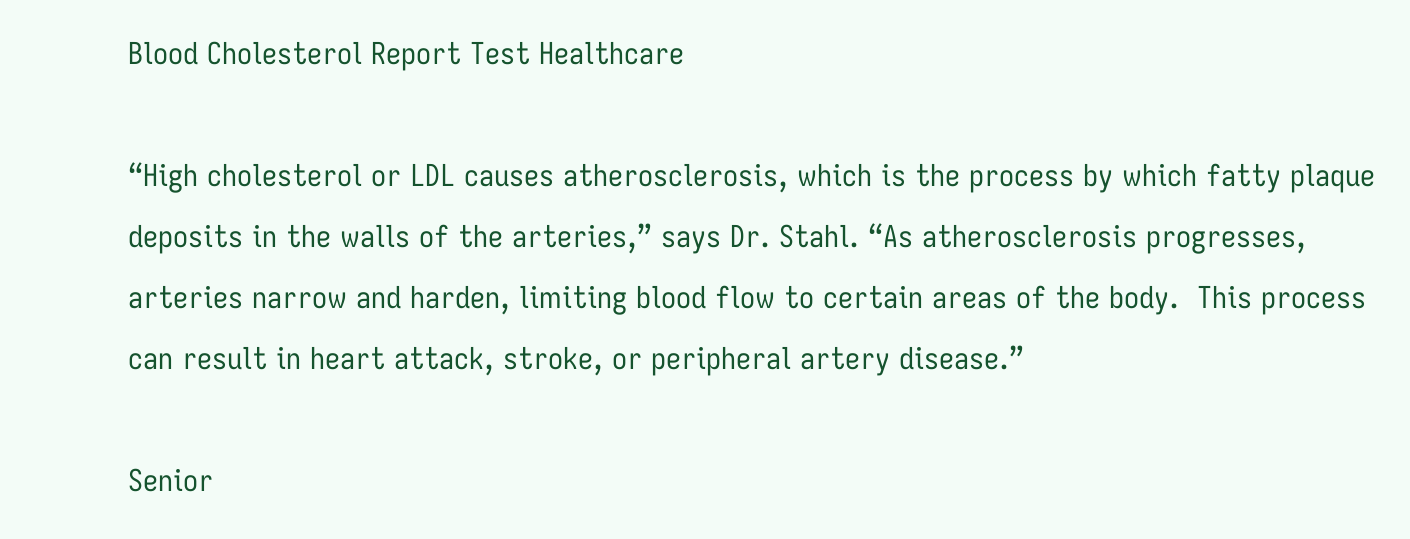Blood Cholesterol Report Test Healthcare

“High cholesterol or LDL causes atherosclerosis, which is the process by which fatty plaque deposits in the walls of the arteries,” says Dr. Stahl. “As atherosclerosis progresses, arteries narrow and harden, limiting blood flow to certain areas of the body.  This process can result in heart attack, stroke, or peripheral artery disease.”

Senior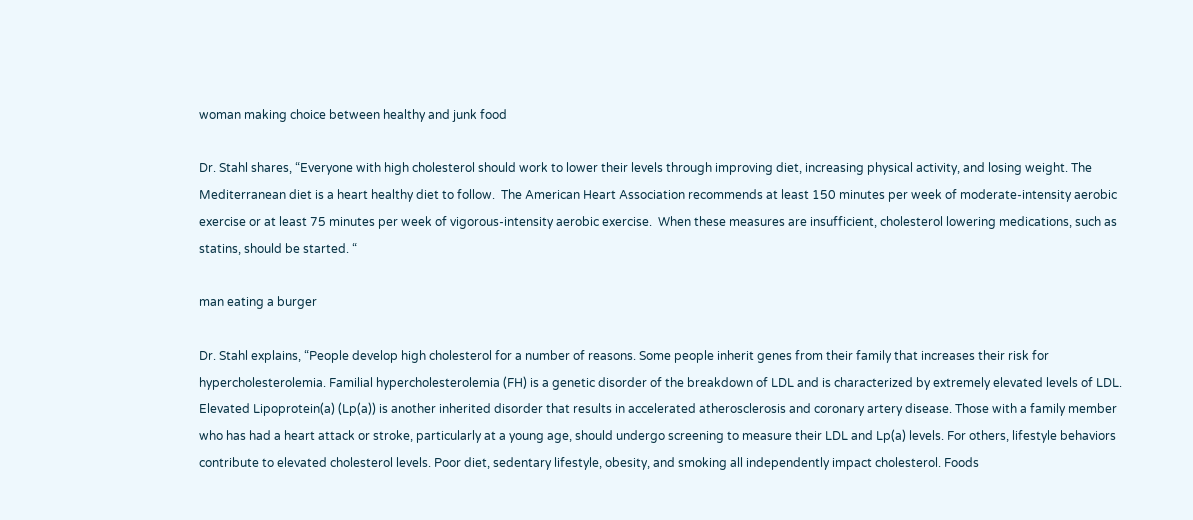woman making choice between healthy and junk food

Dr. Stahl shares, “Everyone with high cholesterol should work to lower their levels through improving diet, increasing physical activity, and losing weight. The Mediterranean diet is a heart healthy diet to follow.  The American Heart Association recommends at least 150 minutes per week of moderate-intensity aerobic exercise or at least 75 minutes per week of vigorous-intensity aerobic exercise.  When these measures are insufficient, cholesterol lowering medications, such as statins, should be started. “

man eating a burger

Dr. Stahl explains, “People develop high cholesterol for a number of reasons. Some people inherit genes from their family that increases their risk for hypercholesterolemia. Familial hypercholesterolemia (FH) is a genetic disorder of the breakdown of LDL and is characterized by extremely elevated levels of LDL. Elevated Lipoprotein(a) (Lp(a)) is another inherited disorder that results in accelerated atherosclerosis and coronary artery disease. Those with a family member who has had a heart attack or stroke, particularly at a young age, should undergo screening to measure their LDL and Lp(a) levels. For others, lifestyle behaviors contribute to elevated cholesterol levels. Poor diet, sedentary lifestyle, obesity, and smoking all independently impact cholesterol. Foods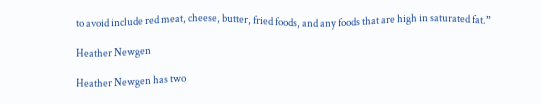to avoid include red meat, cheese, butter, fried foods, and any foods that are high in saturated fat.”

Heather Newgen

Heather Newgen has two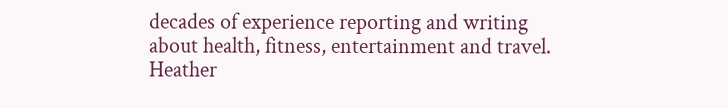decades of experience reporting and writing about health, fitness, entertainment and travel. Heather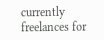currently freelances for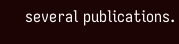several publications.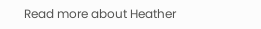Read more about Heather